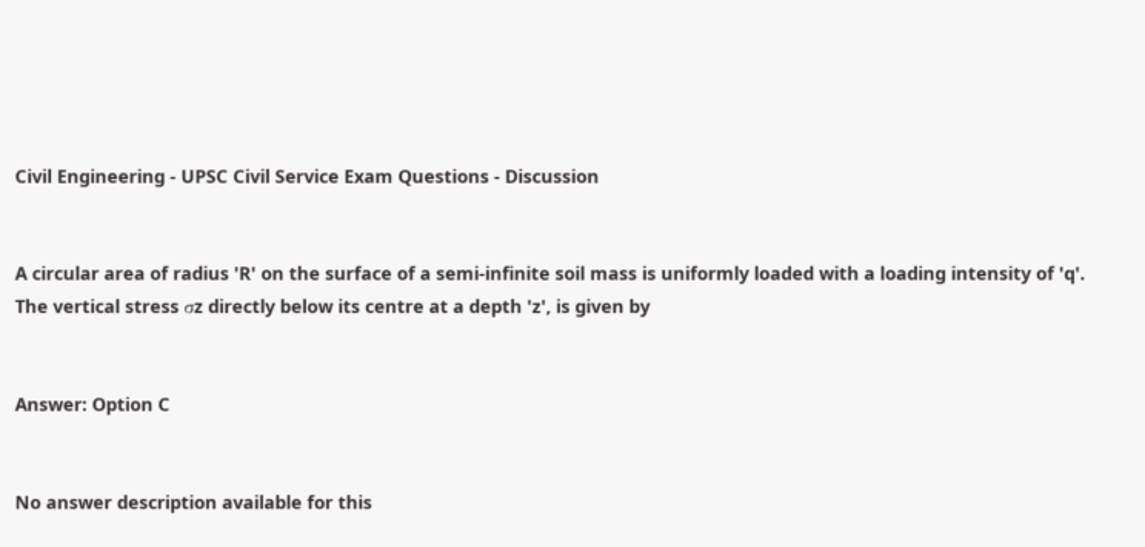Civil Engineering - UPSC Civil Service Exam Questions - Discussion


A circular area of radius 'R' on the surface of a semi-infinite soil mass is uniformly loaded with a loading intensity of 'q'. The vertical stress σz directly below its centre at a depth 'z', is given by


Answer: Option C


No answer description available for this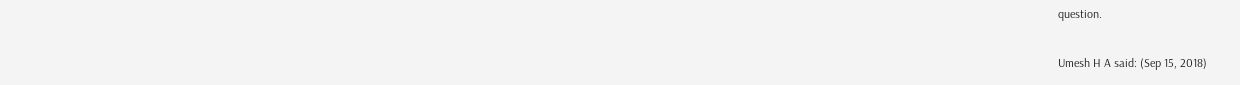question.

Umesh H A said: (Sep 15, 2018)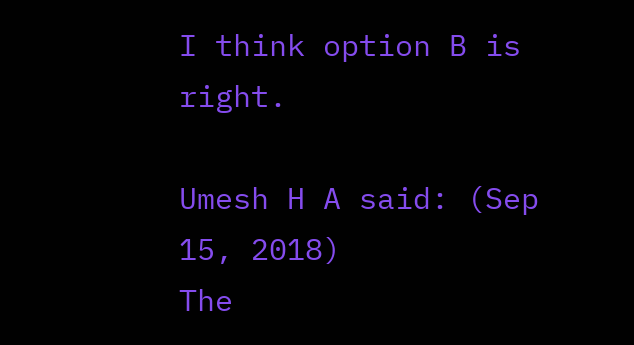I think option B is right.

Umesh H A said: (Sep 15, 2018)
The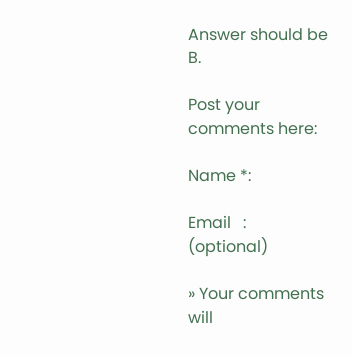Answer should be B.

Post your comments here:

Name *:

Email   : (optional)

» Your comments will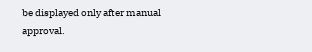be displayed only after manual approval.